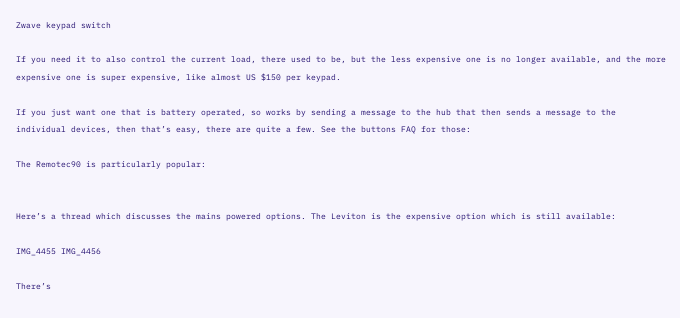Zwave keypad switch

If you need it to also control the current load, there used to be, but the less expensive one is no longer available, and the more expensive one is super expensive, like almost US $150 per keypad.

If you just want one that is battery operated, so works by sending a message to the hub that then sends a message to the individual devices, then that’s easy, there are quite a few. See the buttons FAQ for those:

The Remotec90 is particularly popular:


Here’s a thread which discusses the mains powered options. The Leviton is the expensive option which is still available:

IMG_4455 IMG_4456

There’s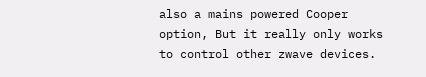also a mains powered Cooper option, But it really only works to control other zwave devices.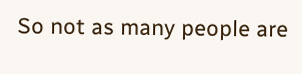So not as many people are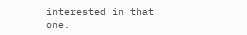interested in that one.